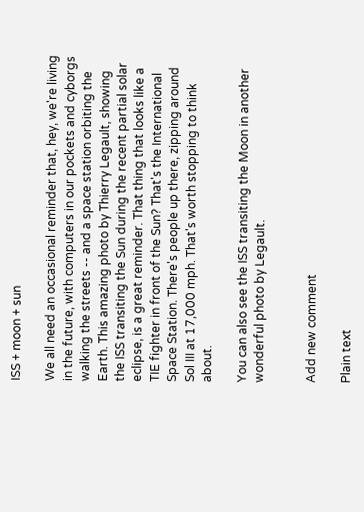ISS + moon + sun

We all need an occasional reminder that, hey, we're living in the future, with computers in our pockets and cyborgs walking the streets -- and a space station orbiting the Earth. This amazing photo by Thierry Legault, showing the ISS transiting the Sun during the recent partial solar eclipse, is a great reminder. That thing that looks like a TIE fighter in front of the Sun? That's the International Space Station. There's people up there, zipping around Sol III at 17,000 mph. That's worth stopping to think about.

You can also see the ISS transiting the Moon in another wonderful photo by Legault.


Add new comment

Plain text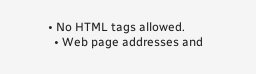• No HTML tags allowed.
  • Web page addresses and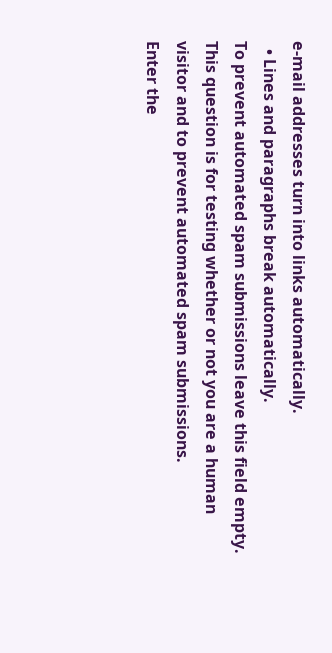e-mail addresses turn into links automatically.
  • Lines and paragraphs break automatically.
To prevent automated spam submissions leave this field empty.
This question is for testing whether or not you are a human visitor and to prevent automated spam submissions.
Enter the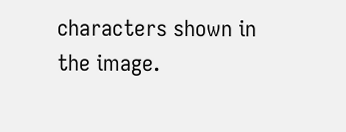characters shown in the image.